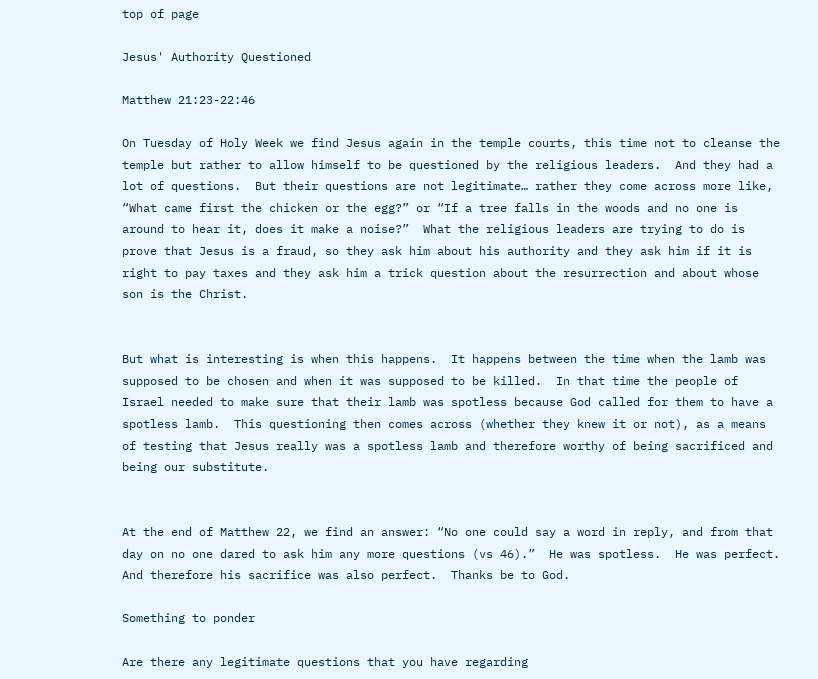top of page

Jesus' Authority Questioned

Matthew 21:23-22:46

On Tuesday of Holy Week we find Jesus again in the temple courts, this time not to cleanse the temple but rather to allow himself to be questioned by the religious leaders.  And they had a lot of questions.  But their questions are not legitimate… rather they come across more like, “What came first the chicken or the egg?” or “If a tree falls in the woods and no one is around to hear it, does it make a noise?”  What the religious leaders are trying to do is prove that Jesus is a fraud, so they ask him about his authority and they ask him if it is right to pay taxes and they ask him a trick question about the resurrection and about whose son is the Christ.


But what is interesting is when this happens.  It happens between the time when the lamb was supposed to be chosen and when it was supposed to be killed.  In that time the people of Israel needed to make sure that their lamb was spotless because God called for them to have a spotless lamb.  This questioning then comes across (whether they knew it or not), as a means of testing that Jesus really was a spotless lamb and therefore worthy of being sacrificed and being our substitute.


At the end of Matthew 22, we find an answer: “No one could say a word in reply, and from that day on no one dared to ask him any more questions (vs 46).”  He was spotless.  He was perfect.  And therefore his sacrifice was also perfect.  Thanks be to God.

Something to ponder

Are there any legitimate questions that you have regarding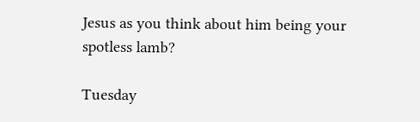Jesus as you think about him being your spotless lamb?

Tuesday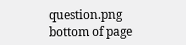question.png
bottom of page